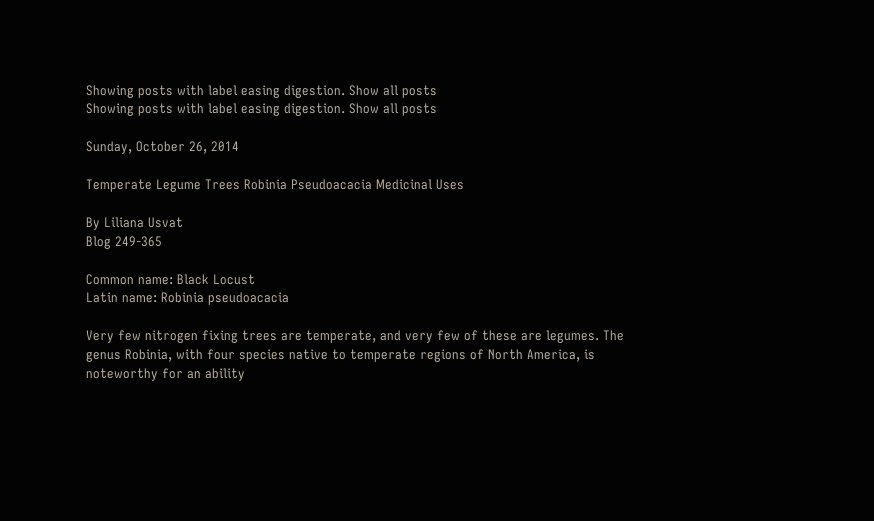Showing posts with label easing digestion. Show all posts
Showing posts with label easing digestion. Show all posts

Sunday, October 26, 2014

Temperate Legume Trees Robinia Pseudoacacia Medicinal Uses

By Liliana Usvat
Blog 249-365

Common name: Black Locust
Latin name: Robinia pseudoacacia

Very few nitrogen fixing trees are temperate, and very few of these are legumes. The genus Robinia, with four species native to temperate regions of North America, is noteworthy for an ability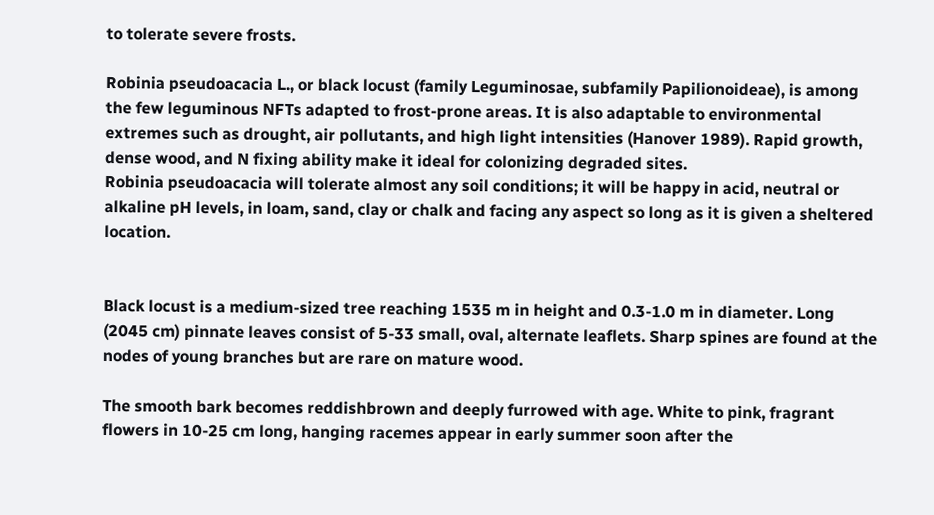to tolerate severe frosts.

Robinia pseudoacacia L., or black locust (family Leguminosae, subfamily Papilionoideae), is among the few leguminous NFTs adapted to frost-prone areas. It is also adaptable to environmental extremes such as drought, air pollutants, and high light intensities (Hanover 1989). Rapid growth, dense wood, and N fixing ability make it ideal for colonizing degraded sites.
Robinia pseudoacacia will tolerate almost any soil conditions; it will be happy in acid, neutral or alkaline pH levels, in loam, sand, clay or chalk and facing any aspect so long as it is given a sheltered location.


Black locust is a medium-sized tree reaching 1535 m in height and 0.3-1.0 m in diameter. Long (2045 cm) pinnate leaves consist of 5-33 small, oval, alternate leaflets. Sharp spines are found at the nodes of young branches but are rare on mature wood.

The smooth bark becomes reddishbrown and deeply furrowed with age. White to pink, fragrant flowers in 10-25 cm long, hanging racemes appear in early summer soon after the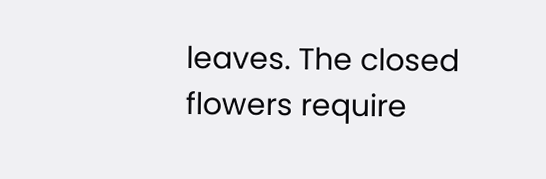leaves. The closed flowers require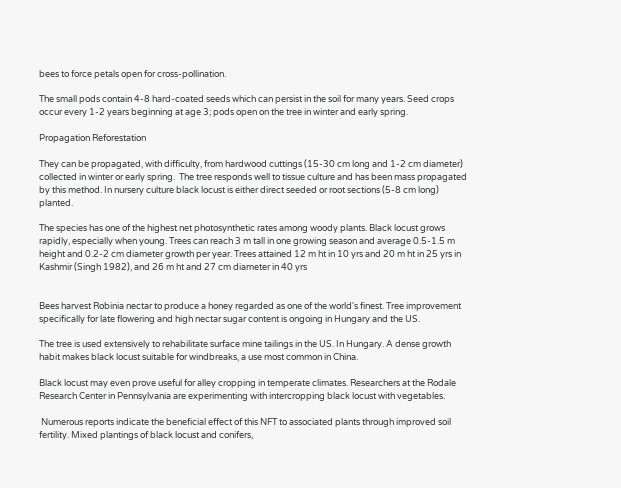bees to force petals open for cross-pollination.

The small pods contain 4-8 hard-coated seeds which can persist in the soil for many years. Seed crops occur every 1-2 years beginning at age 3; pods open on the tree in winter and early spring.

Propagation Reforestation

They can be propagated, with difficulty, from hardwood cuttings (15-30 cm long and 1-2 cm diameter) collected in winter or early spring.  The tree responds well to tissue culture and has been mass propagated by this method. In nursery culture black locust is either direct seeded or root sections (5-8 cm long) planted.

The species has one of the highest net photosynthetic rates among woody plants. Black locust grows rapidly, especially when young. Trees can reach 3 m tall in one growing season and average 0.5-1.5 m height and 0.2-2 cm diameter growth per year. Trees attained 12 m ht in 10 yrs and 20 m ht in 25 yrs in Kashmir (Singh 1982), and 26 m ht and 27 cm diameter in 40 yrs


Bees harvest Robinia nectar to produce a honey regarded as one of the world's finest. Tree improvement specifically for late flowering and high nectar sugar content is ongoing in Hungary and the US.

The tree is used extensively to rehabilitate surface mine tailings in the US. In Hungary. A dense growth habit makes black locust suitable for windbreaks, a use most common in China.

Black locust may even prove useful for alley cropping in temperate climates. Researchers at the Rodale Research Center in Pennsylvania are experimenting with intercropping black locust with vegetables.

 Numerous reports indicate the beneficial effect of this NFT to associated plants through improved soil fertility. Mixed plantings of black locust and conifers,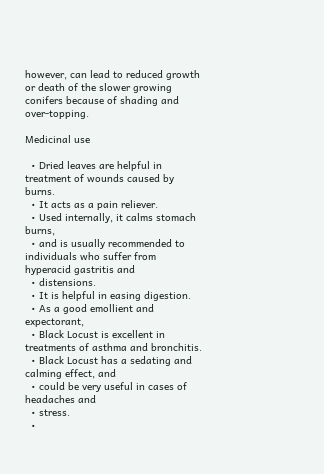however, can lead to reduced growth or death of the slower growing conifers because of shading and over-topping.

Medicinal use

  • Dried leaves are helpful in treatment of wounds caused by burns.
  • It acts as a pain reliever.
  • Used internally, it calms stomach burns,
  • and is usually recommended to individuals who suffer from hyperacid gastritis and
  • distensions.
  • It is helpful in easing digestion.
  • As a good emollient and expectorant,
  • Black Locust is excellent in treatments of asthma and bronchitis.
  • Black Locust has a sedating and calming effect, and
  • could be very useful in cases of headaches and
  • stress.
  •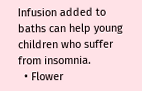Infusion added to baths can help young children who suffer from insomnia.
  • Flower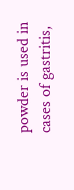powder is used in cases of gastritis,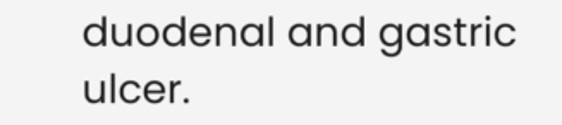duodenal and gastric ulcer.